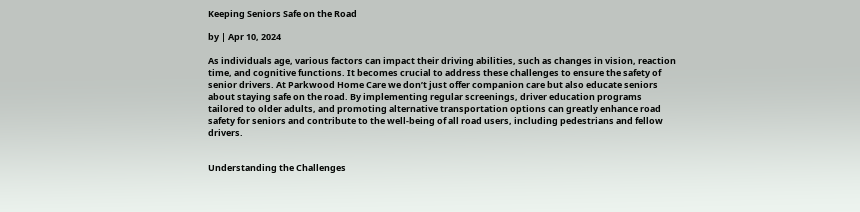Keeping Seniors Safe on the Road

by | Apr 10, 2024

As individuals age, various factors can impact their driving abilities, such as changes in vision, reaction time, and cognitive functions. It becomes crucial to address these challenges to ensure the safety of senior drivers. At Parkwood Home Care we don’t just offer companion care but also educate seniors about staying safe on the road. By implementing regular screenings, driver education programs tailored to older adults, and promoting alternative transportation options can greatly enhance road safety for seniors and contribute to the well-being of all road users, including pedestrians and fellow drivers.


Understanding the Challenges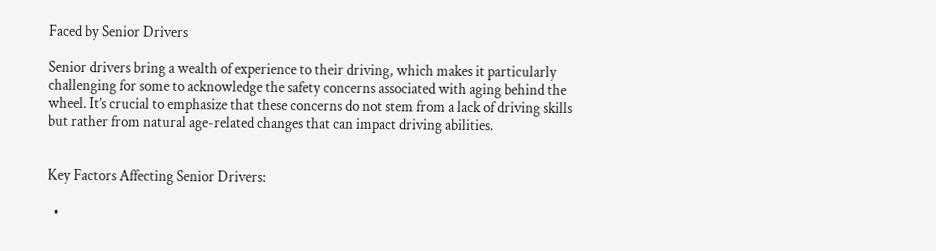Faced by Senior Drivers

Senior drivers bring a wealth of experience to their driving, which makes it particularly challenging for some to acknowledge the safety concerns associated with aging behind the wheel. It’s crucial to emphasize that these concerns do not stem from a lack of driving skills but rather from natural age-related changes that can impact driving abilities.


Key Factors Affecting Senior Drivers:

  •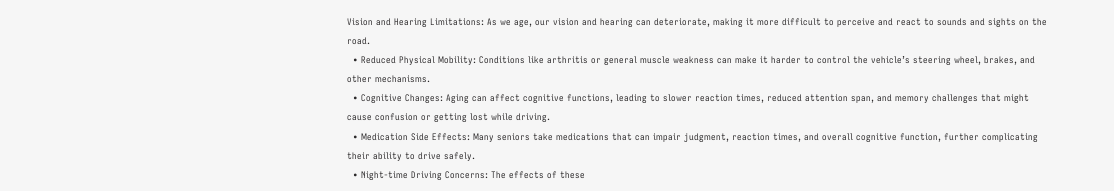Vision and Hearing Limitations: As we age, our vision and hearing can deteriorate, making it more difficult to perceive and react to sounds and sights on the road.
  • Reduced Physical Mobility: Conditions like arthritis or general muscle weakness can make it harder to control the vehicle’s steering wheel, brakes, and other mechanisms.
  • Cognitive Changes: Aging can affect cognitive functions, leading to slower reaction times, reduced attention span, and memory challenges that might cause confusion or getting lost while driving.
  • Medication Side Effects: Many seniors take medications that can impair judgment, reaction times, and overall cognitive function, further complicating their ability to drive safely.
  • Night-time Driving Concerns: The effects of these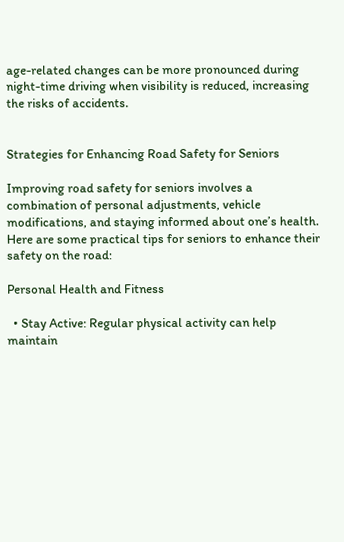age-related changes can be more pronounced during night-time driving when visibility is reduced, increasing the risks of accidents.


Strategies for Enhancing Road Safety for Seniors

Improving road safety for seniors involves a combination of personal adjustments, vehicle modifications, and staying informed about one’s health. Here are some practical tips for seniors to enhance their safety on the road:

Personal Health and Fitness

  • Stay Active: Regular physical activity can help maintain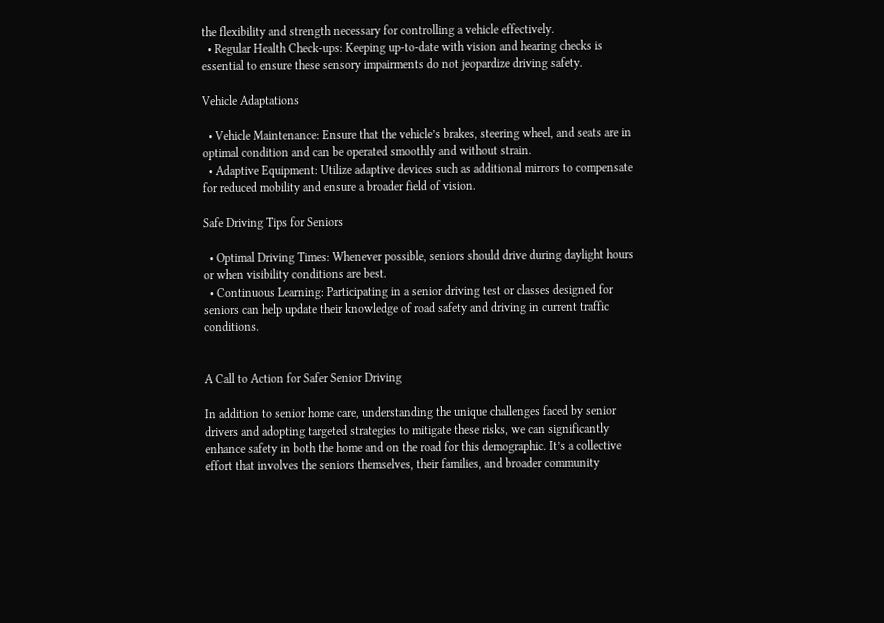the flexibility and strength necessary for controlling a vehicle effectively.
  • Regular Health Check-ups: Keeping up-to-date with vision and hearing checks is essential to ensure these sensory impairments do not jeopardize driving safety.

Vehicle Adaptations

  • Vehicle Maintenance: Ensure that the vehicle’s brakes, steering wheel, and seats are in optimal condition and can be operated smoothly and without strain.
  • Adaptive Equipment: Utilize adaptive devices such as additional mirrors to compensate for reduced mobility and ensure a broader field of vision.

Safe Driving Tips for Seniors

  • Optimal Driving Times: Whenever possible, seniors should drive during daylight hours or when visibility conditions are best.
  • Continuous Learning: Participating in a senior driving test or classes designed for seniors can help update their knowledge of road safety and driving in current traffic conditions.


A Call to Action for Safer Senior Driving

In addition to senior home care, understanding the unique challenges faced by senior drivers and adopting targeted strategies to mitigate these risks, we can significantly enhance safety in both the home and on the road for this demographic. It’s a collective effort that involves the seniors themselves, their families, and broader community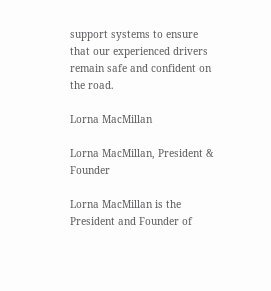support systems to ensure that our experienced drivers remain safe and confident on the road.

Lorna MacMillan

Lorna MacMillan, President & Founder

Lorna MacMillan is the President and Founder of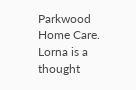Parkwood Home Care. Lorna is a thought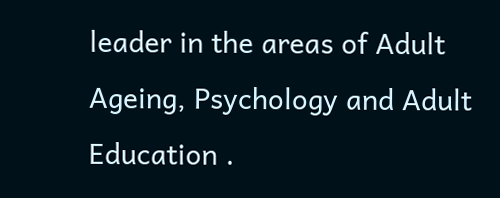leader in the areas of Adult Ageing, Psychology and Adult Education .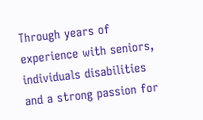Through years of experience with seniors, individuals disabilities and a strong passion for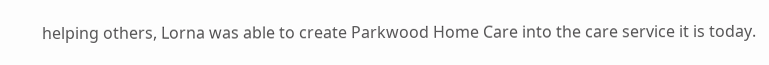helping others, Lorna was able to create Parkwood Home Care into the care service it is today.